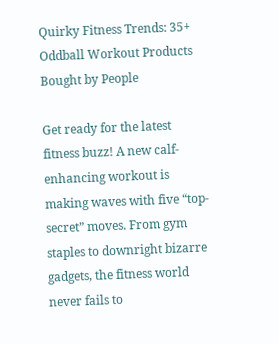Quirky Fitness Trends: 35+ Oddball Workout Products Bought by People

Get ready for the latest fitness buzz! A new calf-enhancing workout is making waves with five “top-secret” moves. From gym staples to downright bizarre gadgets, the fitness world never fails to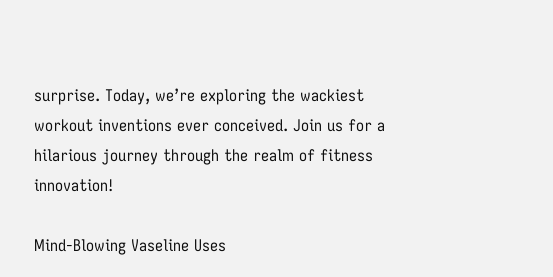surprise. Today, we’re exploring the wackiest workout inventions ever conceived. Join us for a hilarious journey through the realm of fitness innovation!

Mind-Blowing Vaseline Uses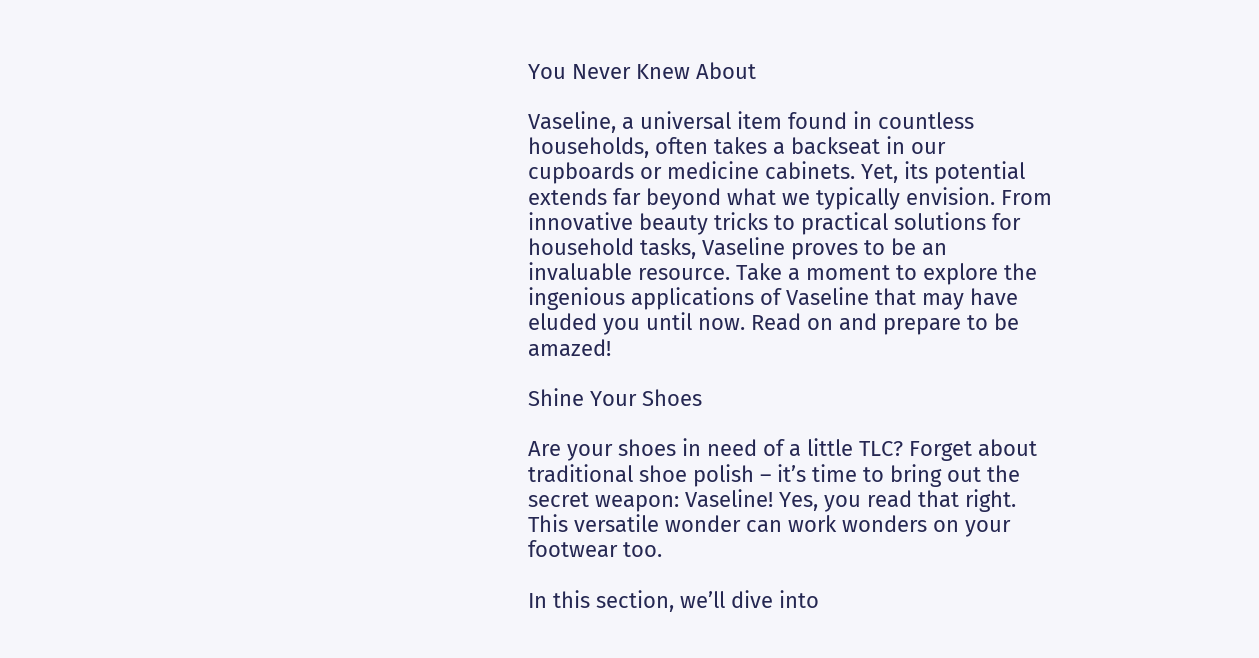You Never Knew About

Vaseline, a universal item found in countless households, often takes a backseat in our cupboards or medicine cabinets. Yet, its potential extends far beyond what we typically envision. From innovative beauty tricks to practical solutions for household tasks, Vaseline proves to be an invaluable resource. Take a moment to explore the ingenious applications of Vaseline that may have eluded you until now. Read on and prepare to be amazed!

Shine Your Shoes

Are your shoes in need of a little TLC? Forget about traditional shoe polish – it’s time to bring out the secret weapon: Vaseline! Yes, you read that right. This versatile wonder can work wonders on your footwear too.

In this section, we’ll dive into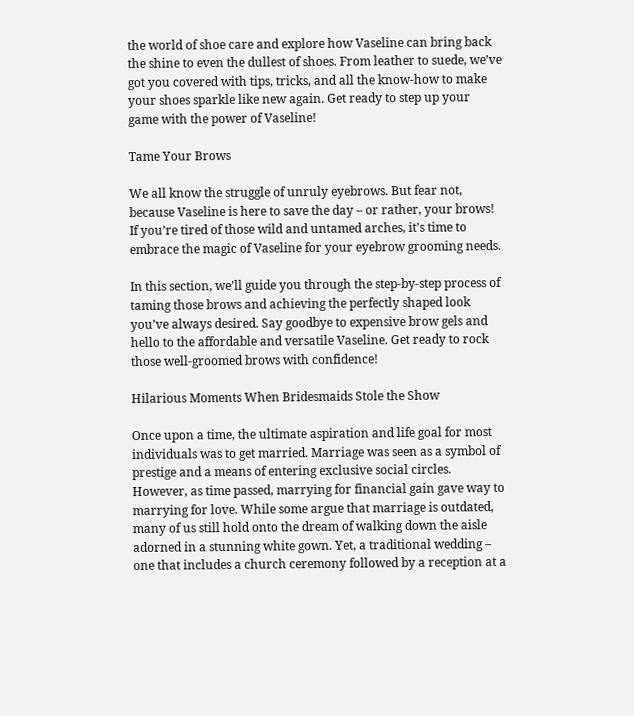the world of shoe care and explore how Vaseline can bring back the shine to even the dullest of shoes. From leather to suede, we’ve got you covered with tips, tricks, and all the know-how to make your shoes sparkle like new again. Get ready to step up your game with the power of Vaseline!

Tame Your Brows

We all know the struggle of unruly eyebrows. But fear not, because Vaseline is here to save the day – or rather, your brows! If you’re tired of those wild and untamed arches, it’s time to embrace the magic of Vaseline for your eyebrow grooming needs.

In this section, we’ll guide you through the step-by-step process of taming those brows and achieving the perfectly shaped look you’ve always desired. Say goodbye to expensive brow gels and hello to the affordable and versatile Vaseline. Get ready to rock those well-groomed brows with confidence!

Hilarious Moments When Bridesmaids Stole the Show

Once upon a time, the ultimate aspiration and life goal for most individuals was to get married. Marriage was seen as a symbol of prestige and a means of entering exclusive social circles. However, as time passed, marrying for financial gain gave way to marrying for love. While some argue that marriage is outdated, many of us still hold onto the dream of walking down the aisle adorned in a stunning white gown. Yet, a traditional wedding – one that includes a church ceremony followed by a reception at a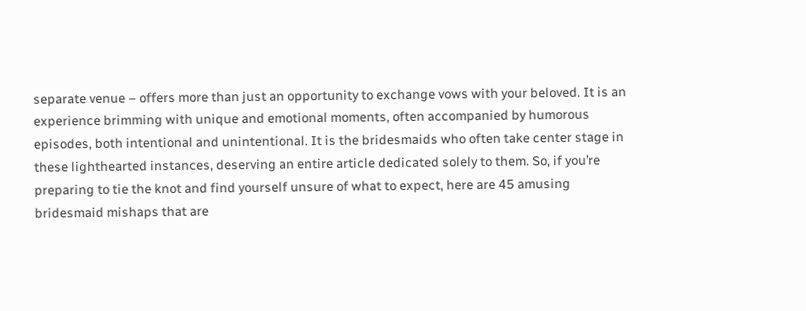separate venue – offers more than just an opportunity to exchange vows with your beloved. It is an experience brimming with unique and emotional moments, often accompanied by humorous episodes, both intentional and unintentional. It is the bridesmaids who often take center stage in these lighthearted instances, deserving an entire article dedicated solely to them. So, if you’re preparing to tie the knot and find yourself unsure of what to expect, here are 45 amusing bridesmaid mishaps that are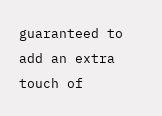guaranteed to add an extra touch of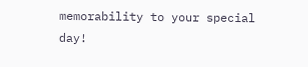memorability to your special day!